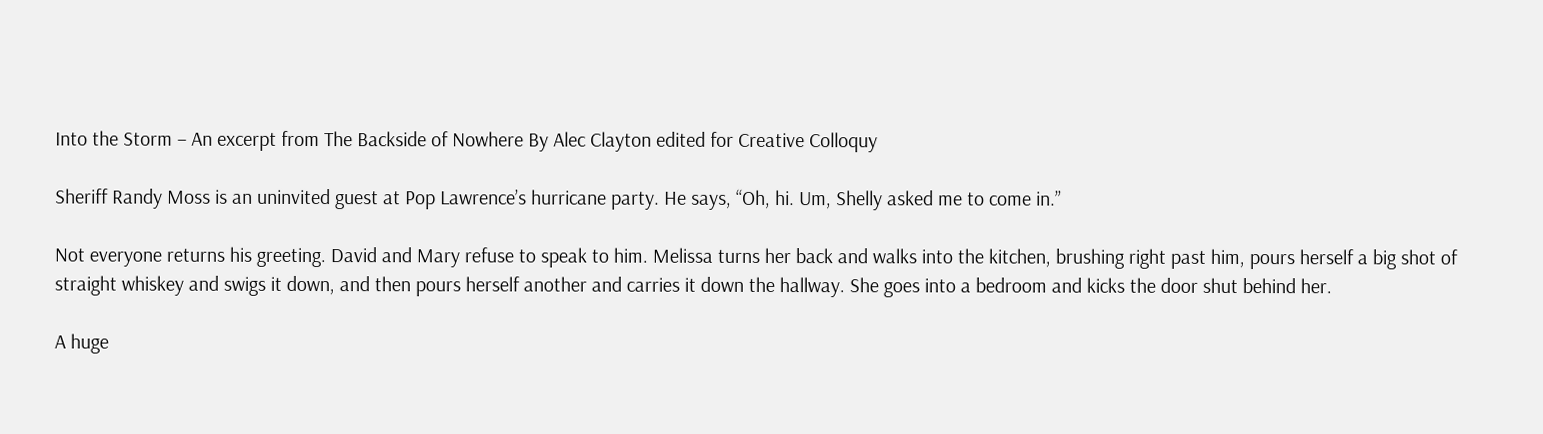Into the Storm – An excerpt from The Backside of Nowhere By Alec Clayton edited for Creative Colloquy

Sheriff Randy Moss is an uninvited guest at Pop Lawrence’s hurricane party. He says, “Oh, hi. Um, Shelly asked me to come in.”

Not everyone returns his greeting. David and Mary refuse to speak to him. Melissa turns her back and walks into the kitchen, brushing right past him, pours herself a big shot of straight whiskey and swigs it down, and then pours herself another and carries it down the hallway. She goes into a bedroom and kicks the door shut behind her.

A huge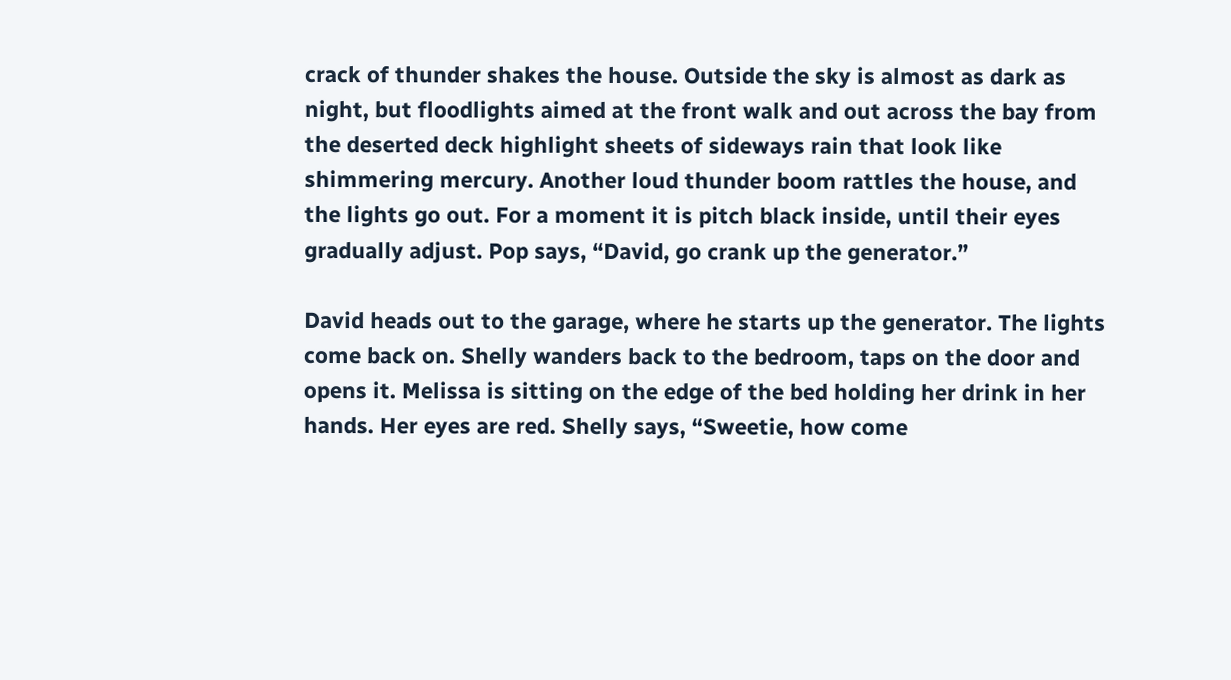crack of thunder shakes the house. Outside the sky is almost as dark as night, but floodlights aimed at the front walk and out across the bay from the deserted deck highlight sheets of sideways rain that look like shimmering mercury. Another loud thunder boom rattles the house, and the lights go out. For a moment it is pitch black inside, until their eyes gradually adjust. Pop says, “David, go crank up the generator.”

David heads out to the garage, where he starts up the generator. The lights come back on. Shelly wanders back to the bedroom, taps on the door and opens it. Melissa is sitting on the edge of the bed holding her drink in her hands. Her eyes are red. Shelly says, “Sweetie, how come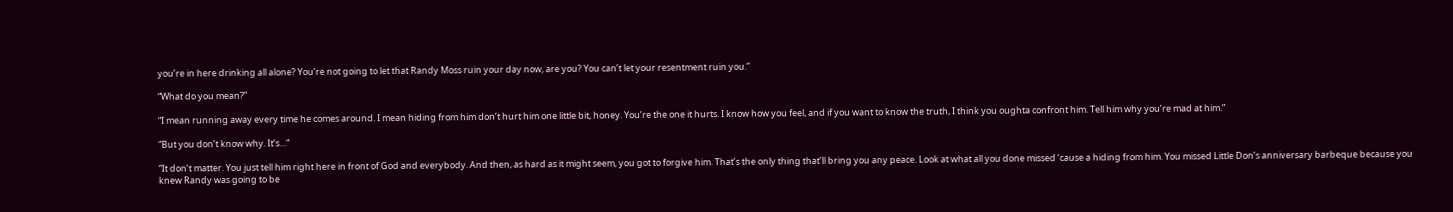you’re in here drinking all alone? You’re not going to let that Randy Moss ruin your day now, are you? You can’t let your resentment ruin you.”

“What do you mean?”

“I mean running away every time he comes around. I mean hiding from him don’t hurt him one little bit, honey. You’re the one it hurts. I know how you feel, and if you want to know the truth, I think you oughta confront him. Tell him why you’re mad at him.”

“But you don’t know why. It’s…”

“It don’t matter. You just tell him right here in front of God and everybody. And then, as hard as it might seem, you got to forgive him. That’s the only thing that’ll bring you any peace. Look at what all you done missed ’cause a hiding from him. You missed Little Don’s anniversary barbeque because you knew Randy was going to be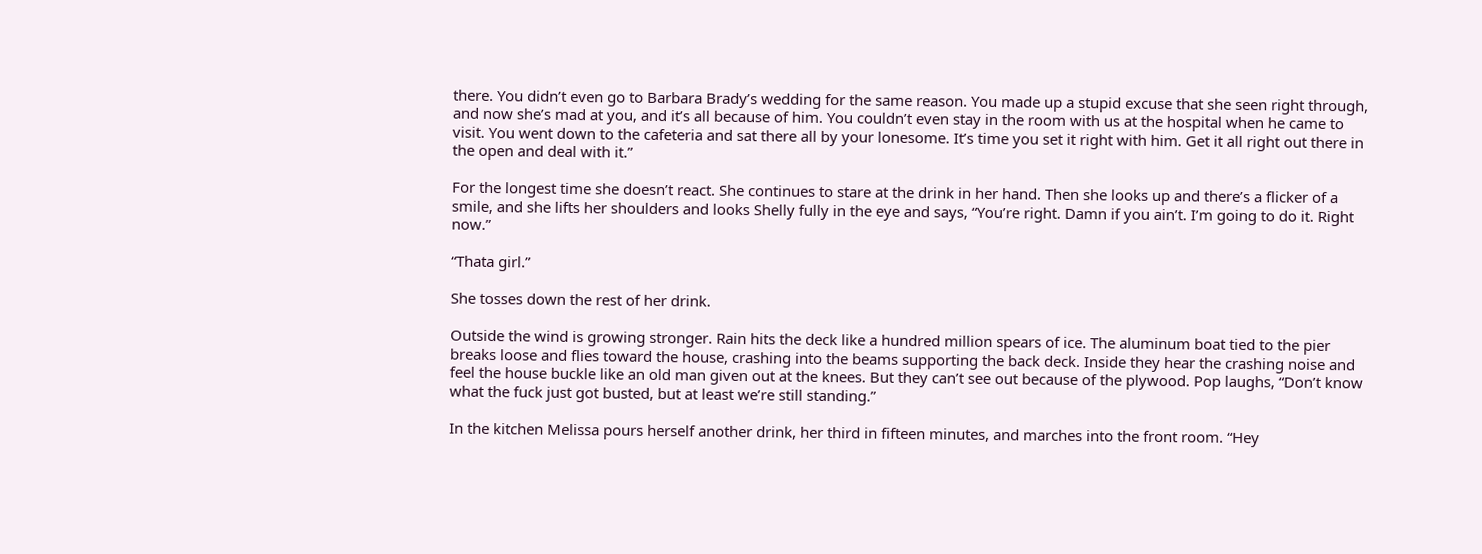there. You didn’t even go to Barbara Brady’s wedding for the same reason. You made up a stupid excuse that she seen right through, and now she’s mad at you, and it’s all because of him. You couldn’t even stay in the room with us at the hospital when he came to visit. You went down to the cafeteria and sat there all by your lonesome. It’s time you set it right with him. Get it all right out there in the open and deal with it.”

For the longest time she doesn’t react. She continues to stare at the drink in her hand. Then she looks up and there’s a flicker of a smile, and she lifts her shoulders and looks Shelly fully in the eye and says, “You’re right. Damn if you ain’t. I’m going to do it. Right now.”

“Thata girl.”

She tosses down the rest of her drink.

Outside the wind is growing stronger. Rain hits the deck like a hundred million spears of ice. The aluminum boat tied to the pier breaks loose and flies toward the house, crashing into the beams supporting the back deck. Inside they hear the crashing noise and feel the house buckle like an old man given out at the knees. But they can’t see out because of the plywood. Pop laughs, “Don’t know what the fuck just got busted, but at least we’re still standing.”

In the kitchen Melissa pours herself another drink, her third in fifteen minutes, and marches into the front room. “Hey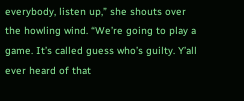everybody, listen up,” she shouts over the howling wind. “We’re going to play a game. It’s called guess who’s guilty. Y’all ever heard of that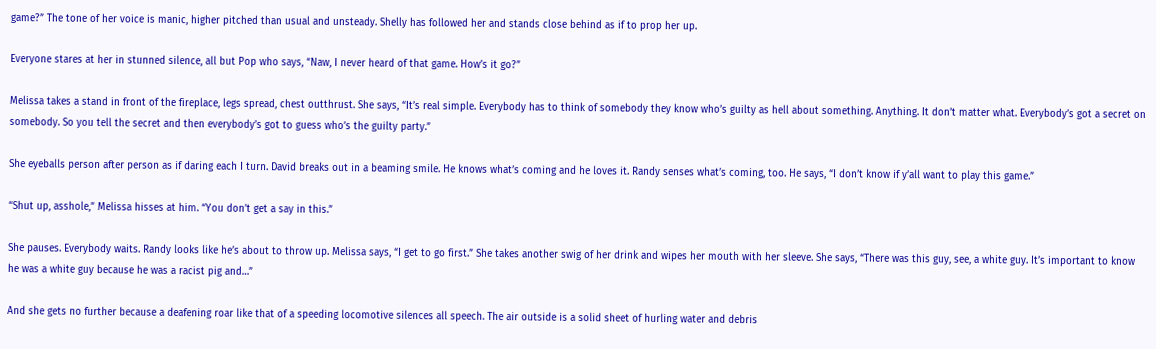game?” The tone of her voice is manic, higher pitched than usual and unsteady. Shelly has followed her and stands close behind as if to prop her up.

Everyone stares at her in stunned silence, all but Pop who says, “Naw, I never heard of that game. How’s it go?”

Melissa takes a stand in front of the fireplace, legs spread, chest outthrust. She says, “It’s real simple. Everybody has to think of somebody they know who’s guilty as hell about something. Anything. It don’t matter what. Everybody’s got a secret on somebody. So you tell the secret and then everybody’s got to guess who’s the guilty party.”

She eyeballs person after person as if daring each I turn. David breaks out in a beaming smile. He knows what’s coming and he loves it. Randy senses what’s coming, too. He says, “I don’t know if y’all want to play this game.”

“Shut up, asshole,” Melissa hisses at him. “You don’t get a say in this.”

She pauses. Everybody waits. Randy looks like he’s about to throw up. Melissa says, “I get to go first.” She takes another swig of her drink and wipes her mouth with her sleeve. She says, “There was this guy, see, a white guy. It’s important to know he was a white guy because he was a racist pig and…”

And she gets no further because a deafening roar like that of a speeding locomotive silences all speech. The air outside is a solid sheet of hurling water and debris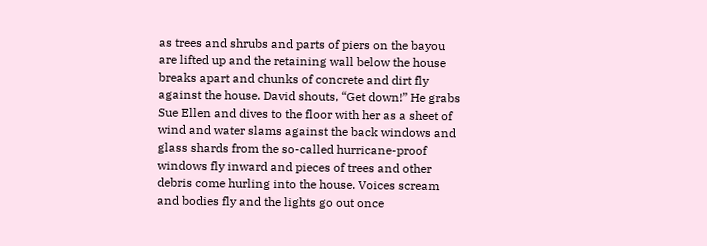as trees and shrubs and parts of piers on the bayou are lifted up and the retaining wall below the house breaks apart and chunks of concrete and dirt fly against the house. David shouts, “Get down!” He grabs Sue Ellen and dives to the floor with her as a sheet of wind and water slams against the back windows and glass shards from the so-called hurricane-proof windows fly inward and pieces of trees and other debris come hurling into the house. Voices scream and bodies fly and the lights go out once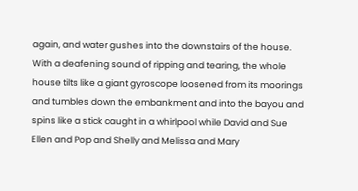again, and water gushes into the downstairs of the house. With a deafening sound of ripping and tearing, the whole house tilts like a giant gyroscope loosened from its moorings and tumbles down the embankment and into the bayou and spins like a stick caught in a whirlpool while David and Sue Ellen and Pop and Shelly and Melissa and Mary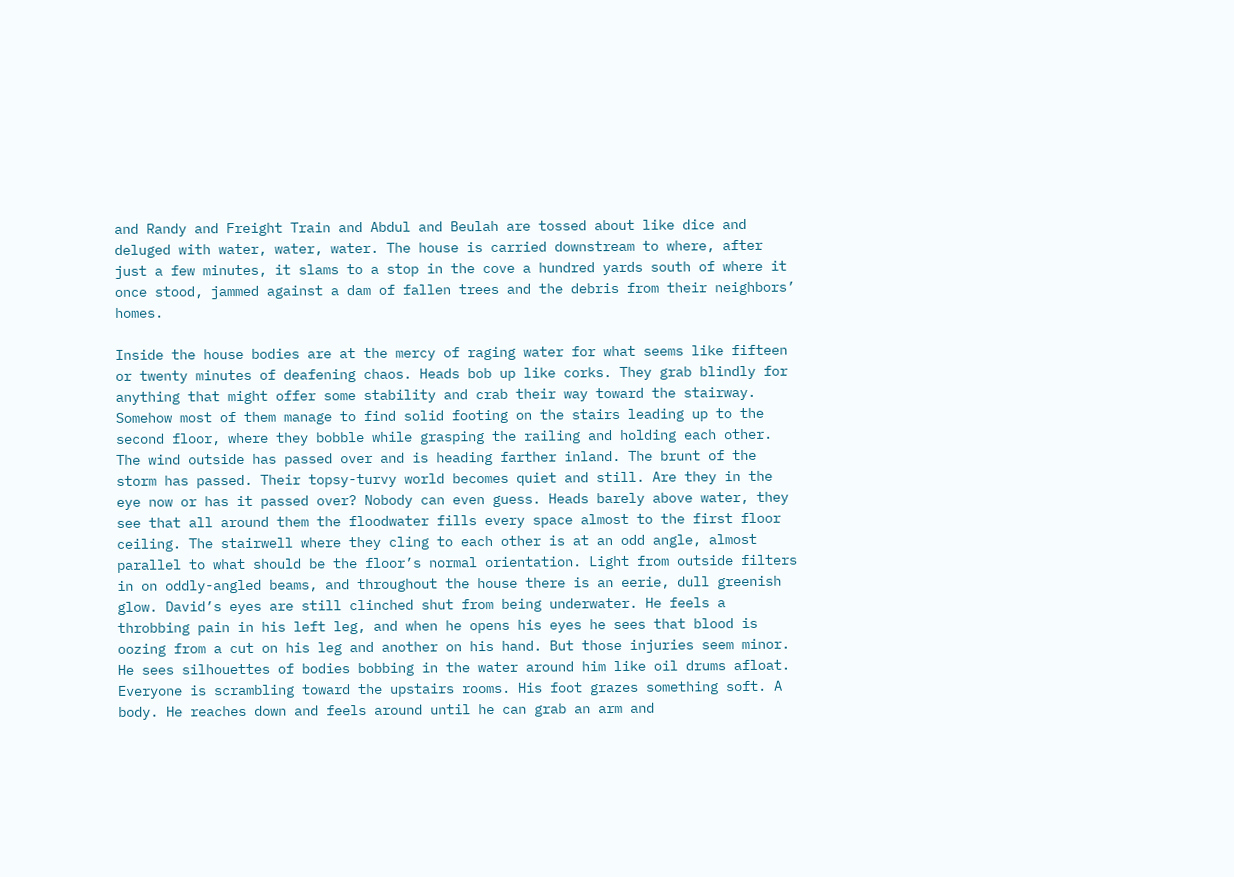and Randy and Freight Train and Abdul and Beulah are tossed about like dice and deluged with water, water, water. The house is carried downstream to where, after just a few minutes, it slams to a stop in the cove a hundred yards south of where it once stood, jammed against a dam of fallen trees and the debris from their neighbors’ homes.

Inside the house bodies are at the mercy of raging water for what seems like fifteen or twenty minutes of deafening chaos. Heads bob up like corks. They grab blindly for anything that might offer some stability and crab their way toward the stairway. Somehow most of them manage to find solid footing on the stairs leading up to the second floor, where they bobble while grasping the railing and holding each other. The wind outside has passed over and is heading farther inland. The brunt of the storm has passed. Their topsy-turvy world becomes quiet and still. Are they in the eye now or has it passed over? Nobody can even guess. Heads barely above water, they see that all around them the floodwater fills every space almost to the first floor ceiling. The stairwell where they cling to each other is at an odd angle, almost parallel to what should be the floor’s normal orientation. Light from outside filters in on oddly-angled beams, and throughout the house there is an eerie, dull greenish glow. David’s eyes are still clinched shut from being underwater. He feels a throbbing pain in his left leg, and when he opens his eyes he sees that blood is oozing from a cut on his leg and another on his hand. But those injuries seem minor. He sees silhouettes of bodies bobbing in the water around him like oil drums afloat. Everyone is scrambling toward the upstairs rooms. His foot grazes something soft. A body. He reaches down and feels around until he can grab an arm and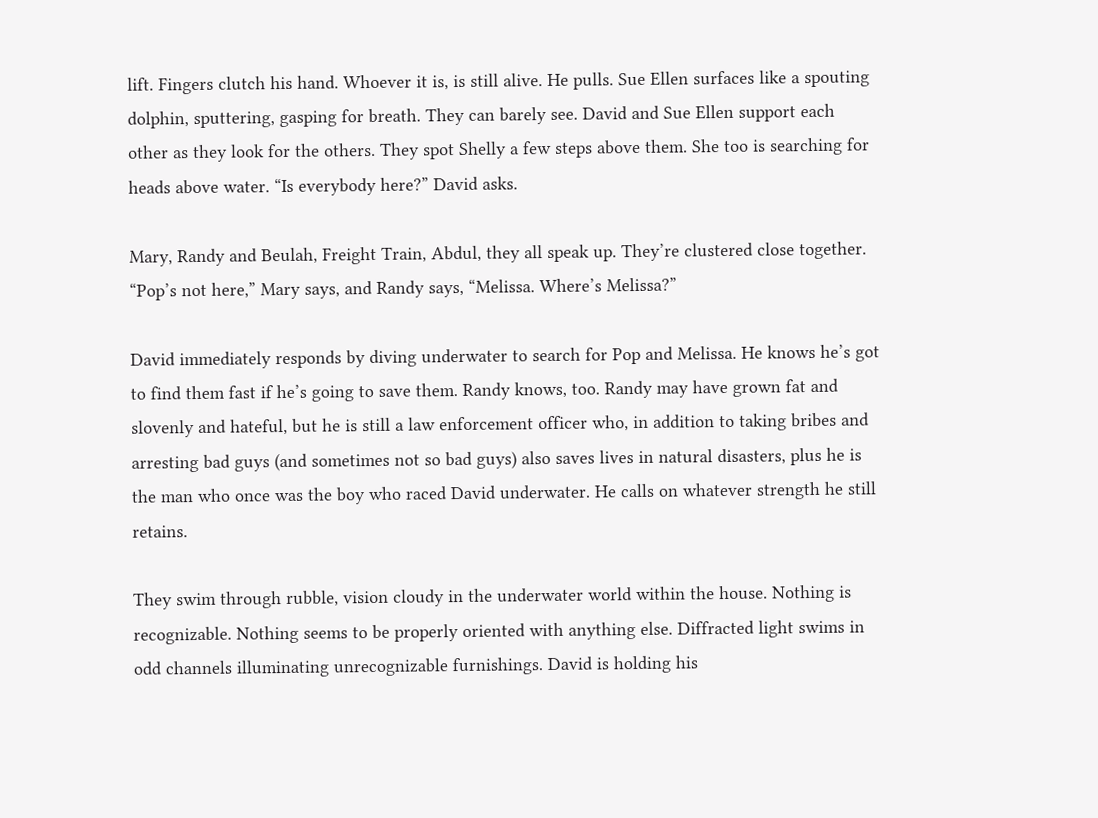lift. Fingers clutch his hand. Whoever it is, is still alive. He pulls. Sue Ellen surfaces like a spouting dolphin, sputtering, gasping for breath. They can barely see. David and Sue Ellen support each other as they look for the others. They spot Shelly a few steps above them. She too is searching for heads above water. “Is everybody here?” David asks.

Mary, Randy and Beulah, Freight Train, Abdul, they all speak up. They’re clustered close together. “Pop’s not here,” Mary says, and Randy says, “Melissa. Where’s Melissa?”

David immediately responds by diving underwater to search for Pop and Melissa. He knows he’s got to find them fast if he’s going to save them. Randy knows, too. Randy may have grown fat and slovenly and hateful, but he is still a law enforcement officer who, in addition to taking bribes and arresting bad guys (and sometimes not so bad guys) also saves lives in natural disasters, plus he is the man who once was the boy who raced David underwater. He calls on whatever strength he still retains.

They swim through rubble, vision cloudy in the underwater world within the house. Nothing is recognizable. Nothing seems to be properly oriented with anything else. Diffracted light swims in odd channels illuminating unrecognizable furnishings. David is holding his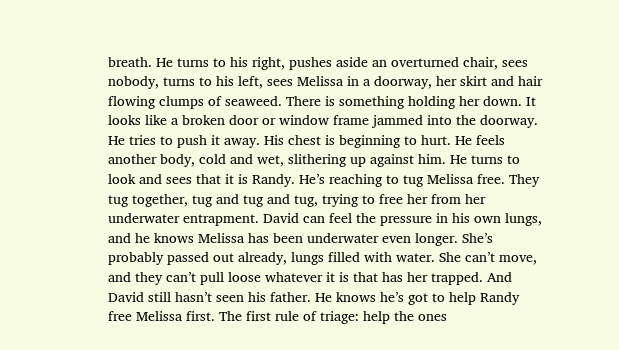breath. He turns to his right, pushes aside an overturned chair, sees nobody, turns to his left, sees Melissa in a doorway, her skirt and hair flowing clumps of seaweed. There is something holding her down. It looks like a broken door or window frame jammed into the doorway. He tries to push it away. His chest is beginning to hurt. He feels another body, cold and wet, slithering up against him. He turns to look and sees that it is Randy. He’s reaching to tug Melissa free. They tug together, tug and tug and tug, trying to free her from her underwater entrapment. David can feel the pressure in his own lungs, and he knows Melissa has been underwater even longer. She’s probably passed out already, lungs filled with water. She can’t move, and they can’t pull loose whatever it is that has her trapped. And David still hasn’t seen his father. He knows he’s got to help Randy free Melissa first. The first rule of triage: help the ones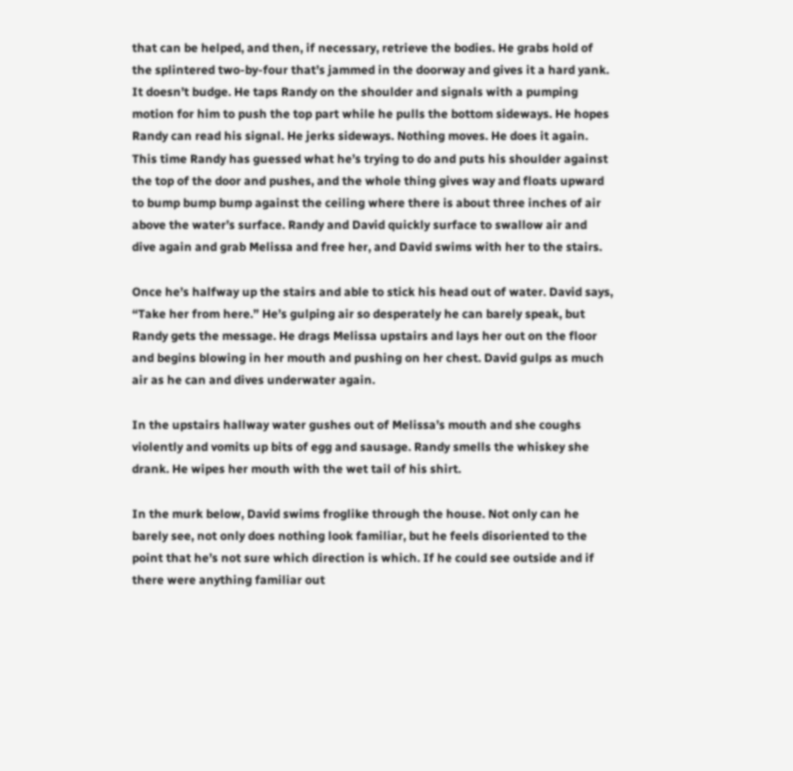that can be helped, and then, if necessary, retrieve the bodies. He grabs hold of the splintered two-by-four that’s jammed in the doorway and gives it a hard yank. It doesn’t budge. He taps Randy on the shoulder and signals with a pumping motion for him to push the top part while he pulls the bottom sideways. He hopes Randy can read his signal. He jerks sideways. Nothing moves. He does it again. This time Randy has guessed what he’s trying to do and puts his shoulder against the top of the door and pushes, and the whole thing gives way and floats upward to bump bump bump against the ceiling where there is about three inches of air above the water’s surface. Randy and David quickly surface to swallow air and dive again and grab Melissa and free her, and David swims with her to the stairs.

Once he’s halfway up the stairs and able to stick his head out of water. David says, “Take her from here.” He’s gulping air so desperately he can barely speak, but Randy gets the message. He drags Melissa upstairs and lays her out on the floor and begins blowing in her mouth and pushing on her chest. David gulps as much air as he can and dives underwater again.

In the upstairs hallway water gushes out of Melissa’s mouth and she coughs violently and vomits up bits of egg and sausage. Randy smells the whiskey she drank. He wipes her mouth with the wet tail of his shirt.

In the murk below, David swims froglike through the house. Not only can he barely see, not only does nothing look familiar, but he feels disoriented to the point that he’s not sure which direction is which. If he could see outside and if there were anything familiar out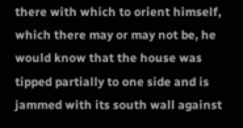there with which to orient himself, which there may or may not be, he would know that the house was tipped partially to one side and is jammed with its south wall against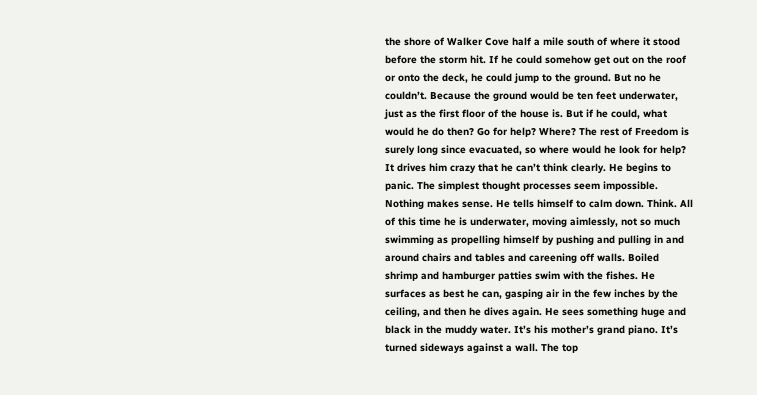the shore of Walker Cove half a mile south of where it stood before the storm hit. If he could somehow get out on the roof or onto the deck, he could jump to the ground. But no he couldn’t. Because the ground would be ten feet underwater, just as the first floor of the house is. But if he could, what would he do then? Go for help? Where? The rest of Freedom is surely long since evacuated, so where would he look for help? It drives him crazy that he can’t think clearly. He begins to panic. The simplest thought processes seem impossible. Nothing makes sense. He tells himself to calm down. Think. All of this time he is underwater, moving aimlessly, not so much swimming as propelling himself by pushing and pulling in and around chairs and tables and careening off walls. Boiled shrimp and hamburger patties swim with the fishes. He surfaces as best he can, gasping air in the few inches by the ceiling, and then he dives again. He sees something huge and black in the muddy water. It’s his mother’s grand piano. It’s turned sideways against a wall. The top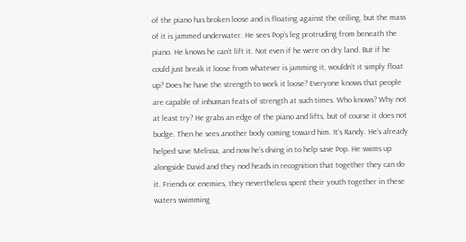of the piano has broken loose and is floating against the ceiling, but the mass of it is jammed underwater. He sees Pop’s leg protruding from beneath the piano. He knows he can’t lift it. Not even if he were on dry land. But if he could just break it loose from whatever is jamming it, wouldn’t it simply float up? Does he have the strength to work it loose? Everyone knows that people are capable of inhuman feats of strength at such times. Who knows? Why not at least try? He grabs an edge of the piano and lifts, but of course it does not budge. Then he sees another body coming toward him. It’s Randy. He’s already helped save Melissa, and now he’s diving in to help save Pop. He swims up alongside David and they nod heads in recognition that together they can do it. Friends or enemies, they nevertheless spent their youth together in these waters swimming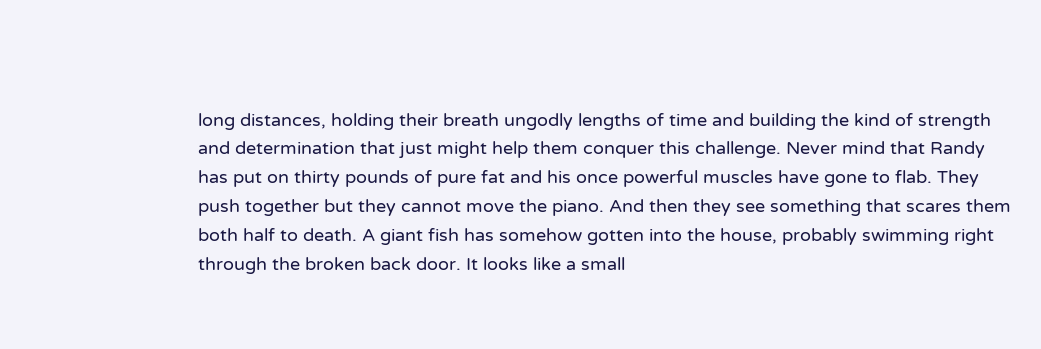long distances, holding their breath ungodly lengths of time and building the kind of strength and determination that just might help them conquer this challenge. Never mind that Randy has put on thirty pounds of pure fat and his once powerful muscles have gone to flab. They push together but they cannot move the piano. And then they see something that scares them both half to death. A giant fish has somehow gotten into the house, probably swimming right through the broken back door. It looks like a small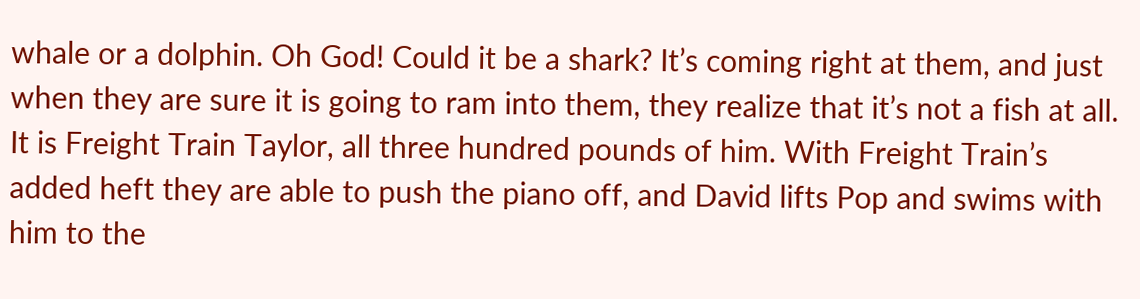whale or a dolphin. Oh God! Could it be a shark? It’s coming right at them, and just when they are sure it is going to ram into them, they realize that it’s not a fish at all. It is Freight Train Taylor, all three hundred pounds of him. With Freight Train’s added heft they are able to push the piano off, and David lifts Pop and swims with him to the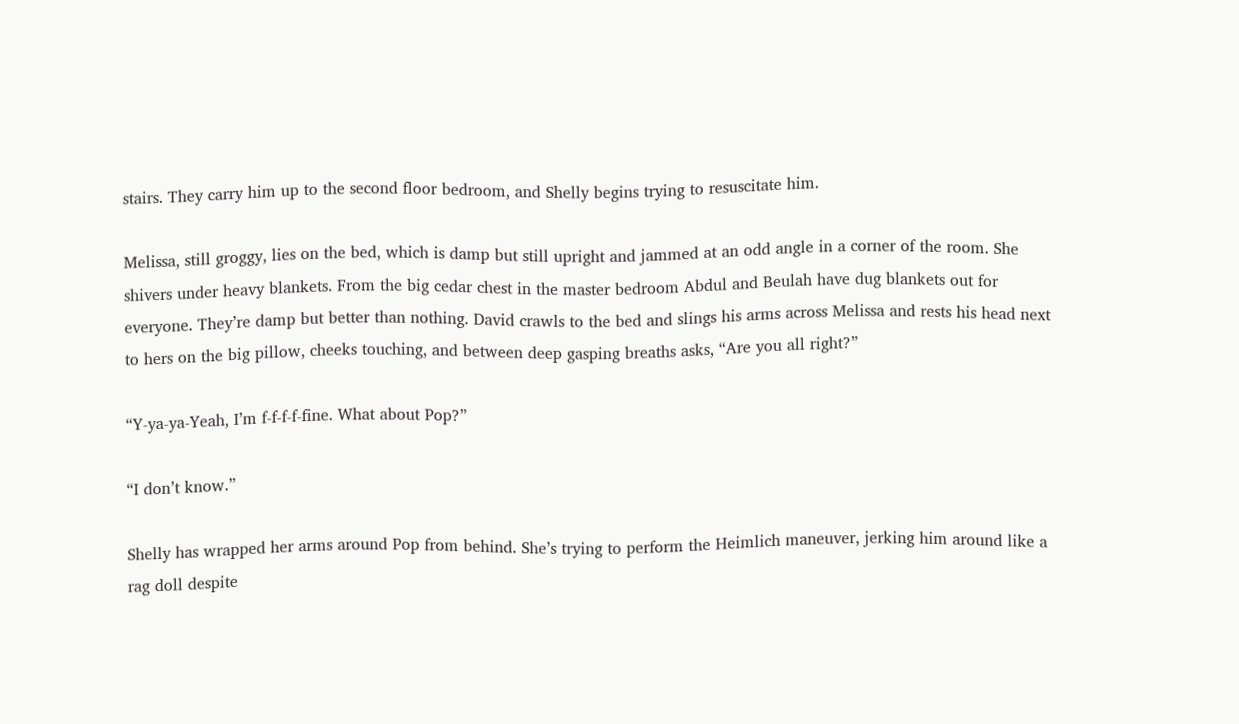stairs. They carry him up to the second floor bedroom, and Shelly begins trying to resuscitate him.

Melissa, still groggy, lies on the bed, which is damp but still upright and jammed at an odd angle in a corner of the room. She shivers under heavy blankets. From the big cedar chest in the master bedroom Abdul and Beulah have dug blankets out for everyone. They’re damp but better than nothing. David crawls to the bed and slings his arms across Melissa and rests his head next to hers on the big pillow, cheeks touching, and between deep gasping breaths asks, “Are you all right?”

“Y-ya-ya-Yeah, I’m f-f-f-f-fine. What about Pop?”

“I don’t know.”

Shelly has wrapped her arms around Pop from behind. She’s trying to perform the Heimlich maneuver, jerking him around like a rag doll despite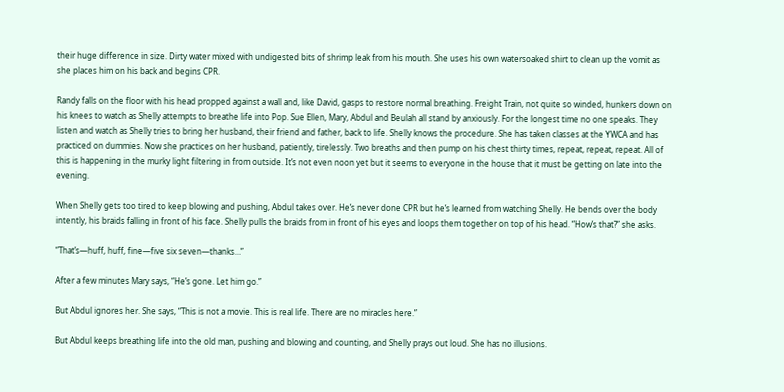their huge difference in size. Dirty water mixed with undigested bits of shrimp leak from his mouth. She uses his own watersoaked shirt to clean up the vomit as she places him on his back and begins CPR.

Randy falls on the floor with his head propped against a wall and, like David, gasps to restore normal breathing. Freight Train, not quite so winded, hunkers down on his knees to watch as Shelly attempts to breathe life into Pop. Sue Ellen, Mary, Abdul and Beulah all stand by anxiously. For the longest time no one speaks. They listen and watch as Shelly tries to bring her husband, their friend and father, back to life. Shelly knows the procedure. She has taken classes at the YWCA and has practiced on dummies. Now she practices on her husband, patiently, tirelessly. Two breaths and then pump on his chest thirty times, repeat, repeat, repeat. All of this is happening in the murky light filtering in from outside. It’s not even noon yet but it seems to everyone in the house that it must be getting on late into the evening.

When Shelly gets too tired to keep blowing and pushing, Abdul takes over. He’s never done CPR but he’s learned from watching Shelly. He bends over the body intently, his braids falling in front of his face. Shelly pulls the braids from in front of his eyes and loops them together on top of his head. “How’s that?” she asks.

“That’s—huff, huff, fine—five six seven—thanks…”

After a few minutes Mary says, “He’s gone. Let him go.”

But Abdul ignores her. She says, “This is not a movie. This is real life. There are no miracles here.”

But Abdul keeps breathing life into the old man, pushing and blowing and counting, and Shelly prays out loud. She has no illusions.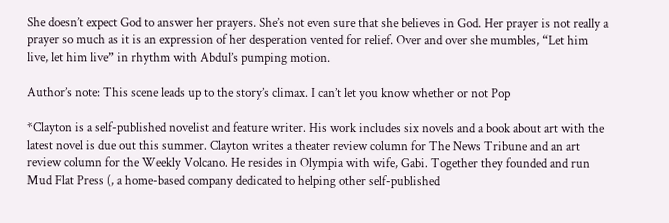She doesn’t expect God to answer her prayers. She’s not even sure that she believes in God. Her prayer is not really a prayer so much as it is an expression of her desperation vented for relief. Over and over she mumbles, “Let him live, let him live” in rhythm with Abdul’s pumping motion.

Author’s note: This scene leads up to the story’s climax. I can’t let you know whether or not Pop

*Clayton is a self-published novelist and feature writer. His work includes six novels and a book about art with the latest novel is due out this summer. Clayton writes a theater review column for The News Tribune and an art review column for the Weekly Volcano. He resides in Olympia with wife, Gabi. Together they founded and run Mud Flat Press (, a home-based company dedicated to helping other self-published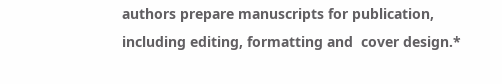authors prepare manuscripts for publication, including editing, formatting and  cover design.*